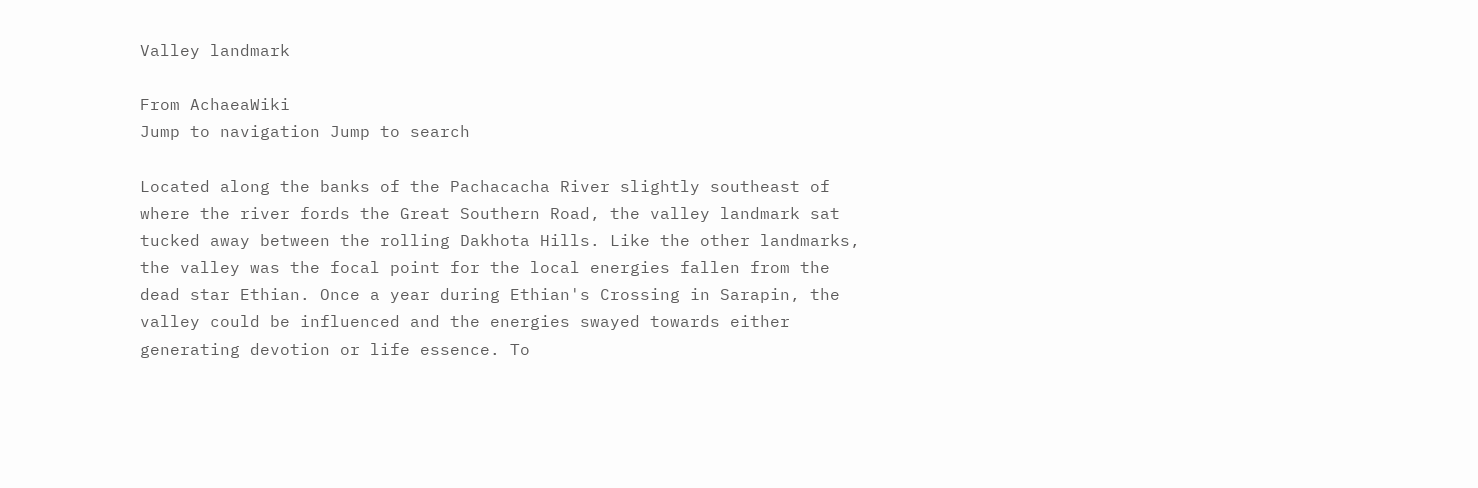Valley landmark

From AchaeaWiki
Jump to navigation Jump to search

Located along the banks of the Pachacacha River slightly southeast of where the river fords the Great Southern Road, the valley landmark sat tucked away between the rolling Dakhota Hills. Like the other landmarks, the valley was the focal point for the local energies fallen from the dead star Ethian. Once a year during Ethian's Crossing in Sarapin, the valley could be influenced and the energies swayed towards either generating devotion or life essence. To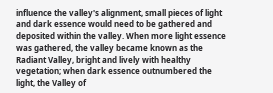influence the valley's alignment, small pieces of light and dark essence would need to be gathered and deposited within the valley. When more light essence was gathered, the valley became known as the Radiant Valley, bright and lively with healthy vegetation; when dark essence outnumbered the light, the Valley of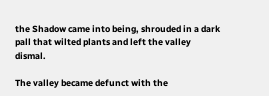the Shadow came into being, shrouded in a dark pall that wilted plants and left the valley dismal.

The valley became defunct with the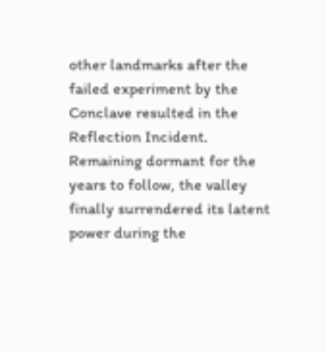other landmarks after the failed experiment by the Conclave resulted in the Reflection Incident. Remaining dormant for the years to follow, the valley finally surrendered its latent power during the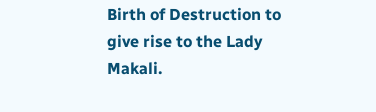Birth of Destruction to give rise to the Lady Makali.